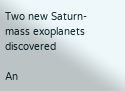Two new Saturn-mass exoplanets discovered

An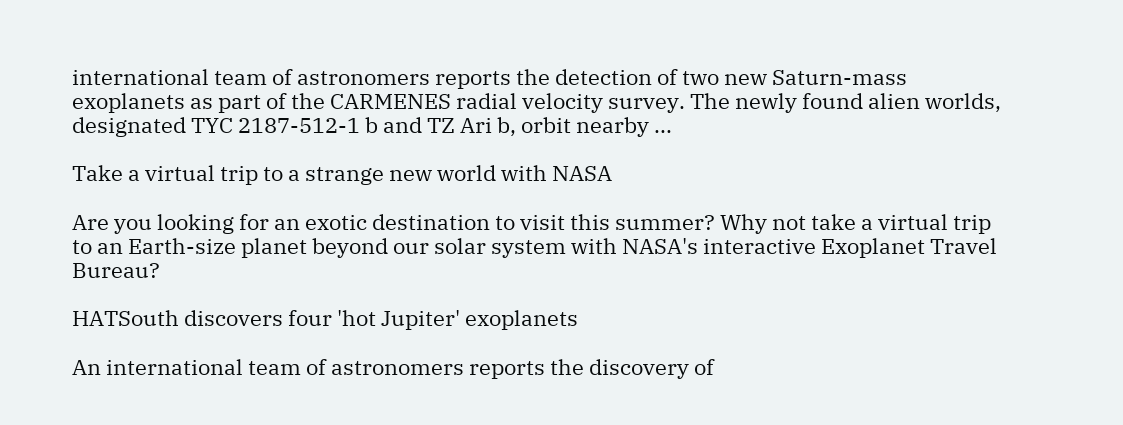international team of astronomers reports the detection of two new Saturn-mass exoplanets as part of the CARMENES radial velocity survey. The newly found alien worlds, designated TYC 2187-512-1 b and TZ Ari b, orbit nearby ...

Take a virtual trip to a strange new world with NASA

Are you looking for an exotic destination to visit this summer? Why not take a virtual trip to an Earth-size planet beyond our solar system with NASA's interactive Exoplanet Travel Bureau?

HATSouth discovers four 'hot Jupiter' exoplanets

An international team of astronomers reports the discovery of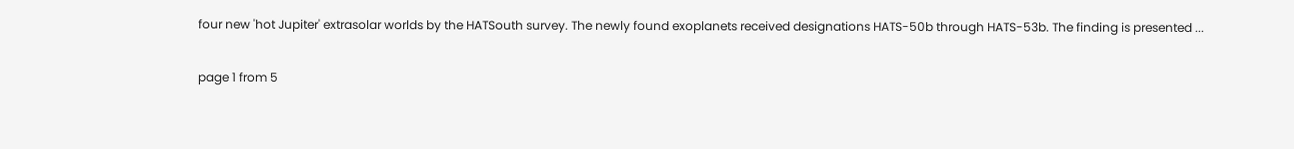four new 'hot Jupiter' extrasolar worlds by the HATSouth survey. The newly found exoplanets received designations HATS-50b through HATS-53b. The finding is presented ...

page 1 from 5